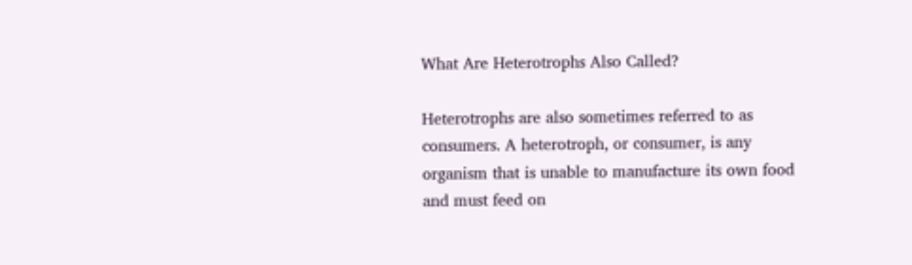What Are Heterotrophs Also Called?

Heterotrophs are also sometimes referred to as consumers. A heterotroph, or consumer, is any organism that is unable to manufacture its own food and must feed on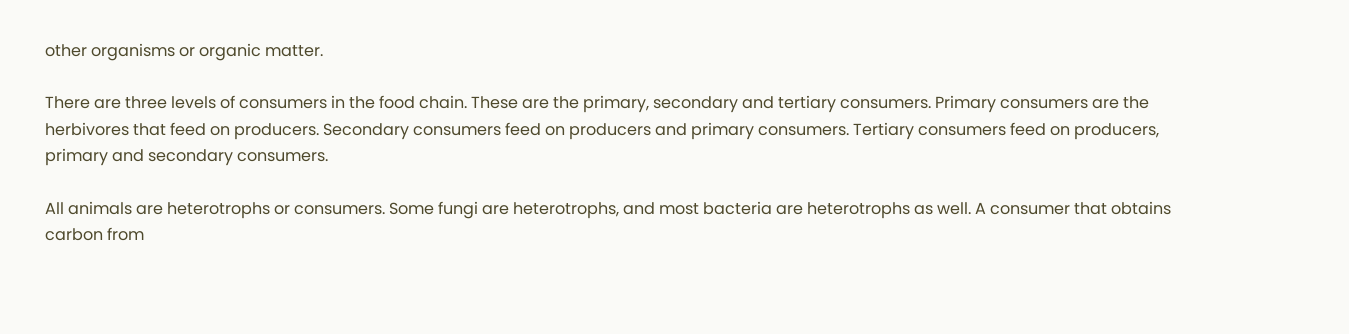other organisms or organic matter.

There are three levels of consumers in the food chain. These are the primary, secondary and tertiary consumers. Primary consumers are the herbivores that feed on producers. Secondary consumers feed on producers and primary consumers. Tertiary consumers feed on producers, primary and secondary consumers.

All animals are heterotrophs or consumers. Some fungi are heterotrophs, and most bacteria are heterotrophs as well. A consumer that obtains carbon from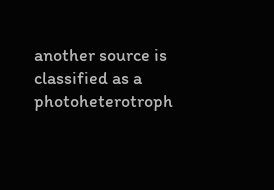another source is classified as a photoheterotroph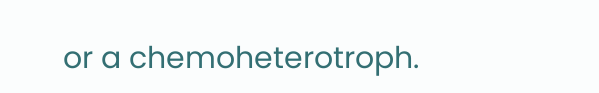or a chemoheterotroph.